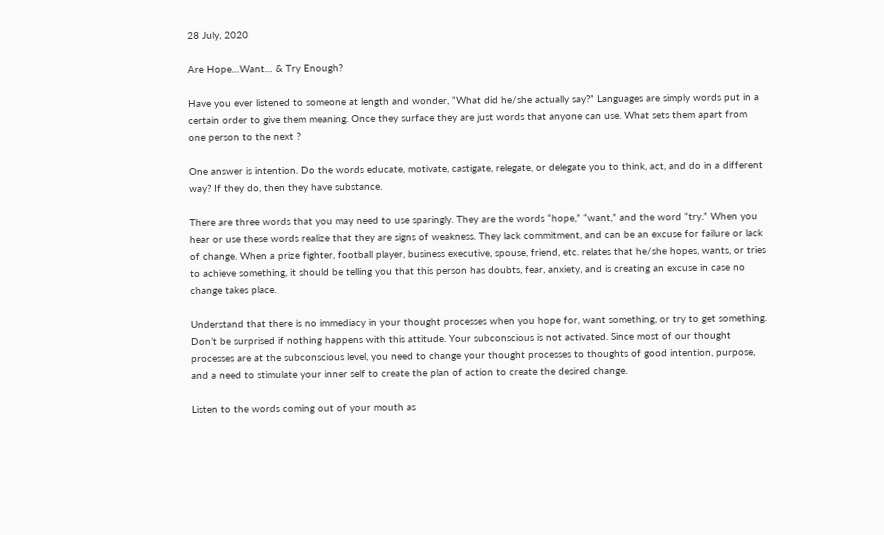28 July, 2020

Are Hope…Want… & Try Enough?

Have you ever listened to someone at length and wonder, “What did he/she actually say?” Languages are simply words put in a certain order to give them meaning. Once they surface they are just words that anyone can use. What sets them apart from one person to the next ?

One answer is intention. Do the words educate, motivate, castigate, relegate, or delegate you to think, act, and do in a different way? If they do, then they have substance.

There are three words that you may need to use sparingly. They are the words “hope,” “want,” and the word “try.” When you hear or use these words realize that they are signs of weakness. They lack commitment, and can be an excuse for failure or lack of change. When a prize fighter, football player, business executive, spouse, friend, etc. relates that he/she hopes, wants, or tries to achieve something, it should be telling you that this person has doubts, fear, anxiety, and is creating an excuse in case no change takes place.

Understand that there is no immediacy in your thought processes when you hope for, want something, or try to get something. Don’t be surprised if nothing happens with this attitude. Your subconscious is not activated. Since most of our thought processes are at the subconscious level, you need to change your thought processes to thoughts of good intention, purpose, and a need to stimulate your inner self to create the plan of action to create the desired change.

Listen to the words coming out of your mouth as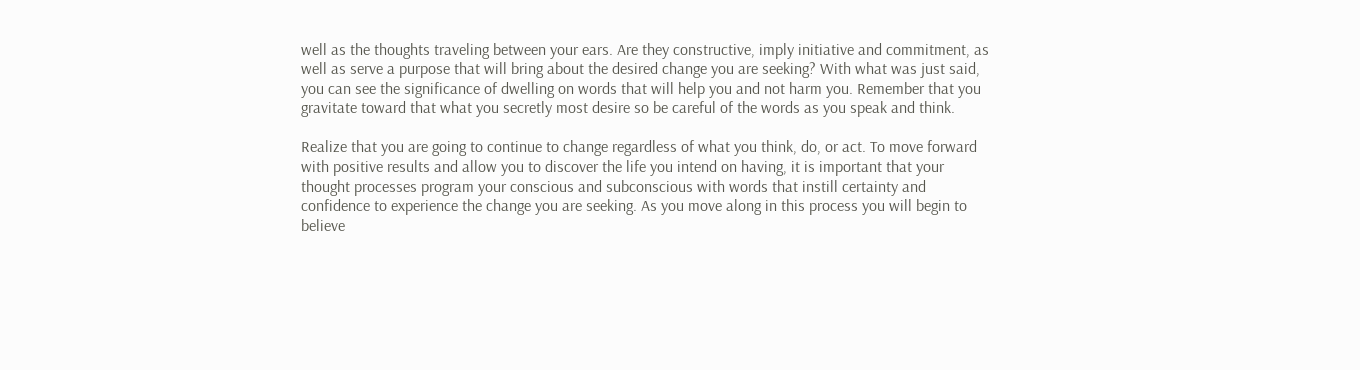well as the thoughts traveling between your ears. Are they constructive, imply initiative and commitment, as well as serve a purpose that will bring about the desired change you are seeking? With what was just said, you can see the significance of dwelling on words that will help you and not harm you. Remember that you gravitate toward that what you secretly most desire so be careful of the words as you speak and think.

Realize that you are going to continue to change regardless of what you think, do, or act. To move forward with positive results and allow you to discover the life you intend on having, it is important that your thought processes program your conscious and subconscious with words that instill certainty and confidence to experience the change you are seeking. As you move along in this process you will begin to believe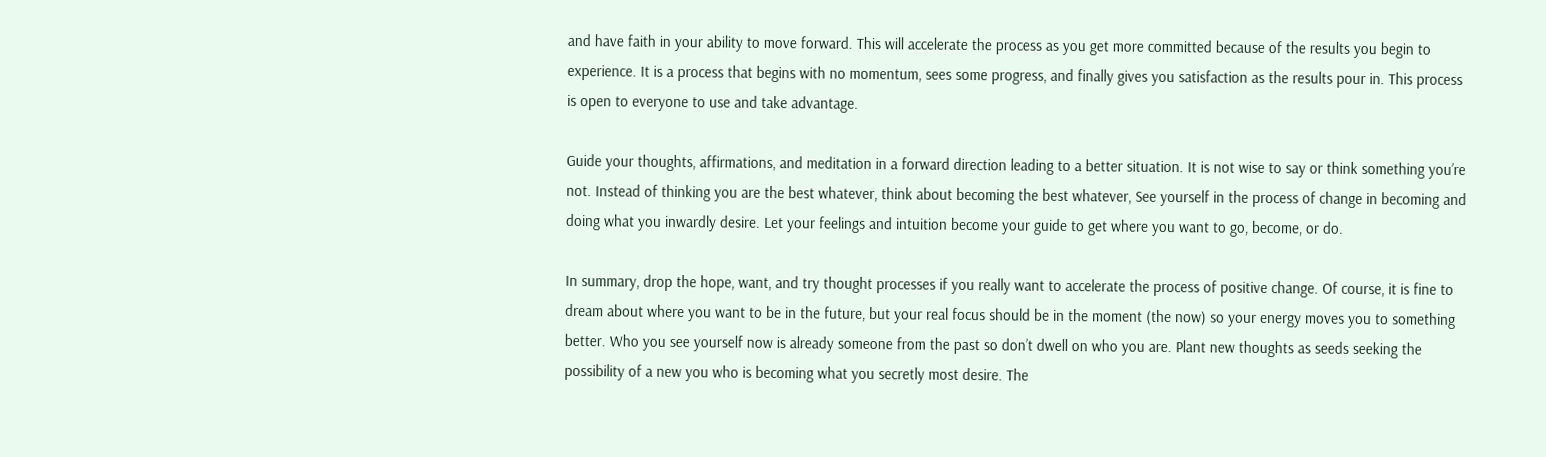and have faith in your ability to move forward. This will accelerate the process as you get more committed because of the results you begin to experience. It is a process that begins with no momentum, sees some progress, and finally gives you satisfaction as the results pour in. This process is open to everyone to use and take advantage.

Guide your thoughts, affirmations, and meditation in a forward direction leading to a better situation. It is not wise to say or think something you’re not. Instead of thinking you are the best whatever, think about becoming the best whatever, See yourself in the process of change in becoming and doing what you inwardly desire. Let your feelings and intuition become your guide to get where you want to go, become, or do.

In summary, drop the hope, want, and try thought processes if you really want to accelerate the process of positive change. Of course, it is fine to dream about where you want to be in the future, but your real focus should be in the moment (the now) so your energy moves you to something better. Who you see yourself now is already someone from the past so don’t dwell on who you are. Plant new thoughts as seeds seeking the possibility of a new you who is becoming what you secretly most desire. The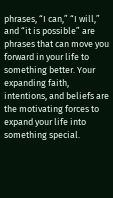phrases, “I can,” “I will,” and “it is possible” are phrases that can move you forward in your life to something better. Your expanding faith, intentions, and beliefs are the motivating forces to expand your life into something special.